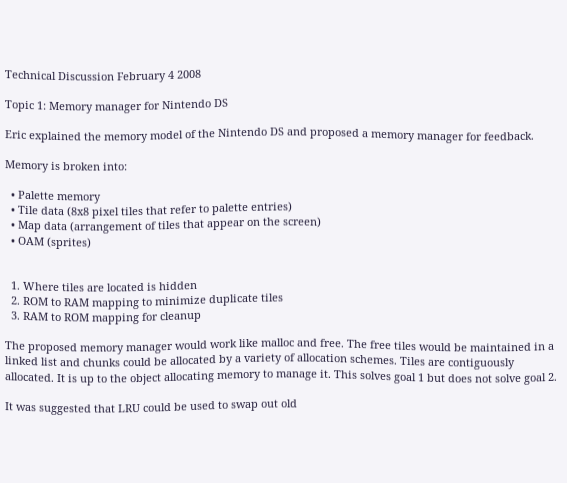Technical Discussion February 4 2008

Topic 1: Memory manager for Nintendo DS

Eric explained the memory model of the Nintendo DS and proposed a memory manager for feedback.

Memory is broken into:

  • Palette memory
  • Tile data (8x8 pixel tiles that refer to palette entries)
  • Map data (arrangement of tiles that appear on the screen)
  • OAM (sprites)


  1. Where tiles are located is hidden
  2. ROM to RAM mapping to minimize duplicate tiles
  3. RAM to ROM mapping for cleanup

The proposed memory manager would work like malloc and free. The free tiles would be maintained in a linked list and chunks could be allocated by a variety of allocation schemes. Tiles are contiguously allocated. It is up to the object allocating memory to manage it. This solves goal 1 but does not solve goal 2.

It was suggested that LRU could be used to swap out old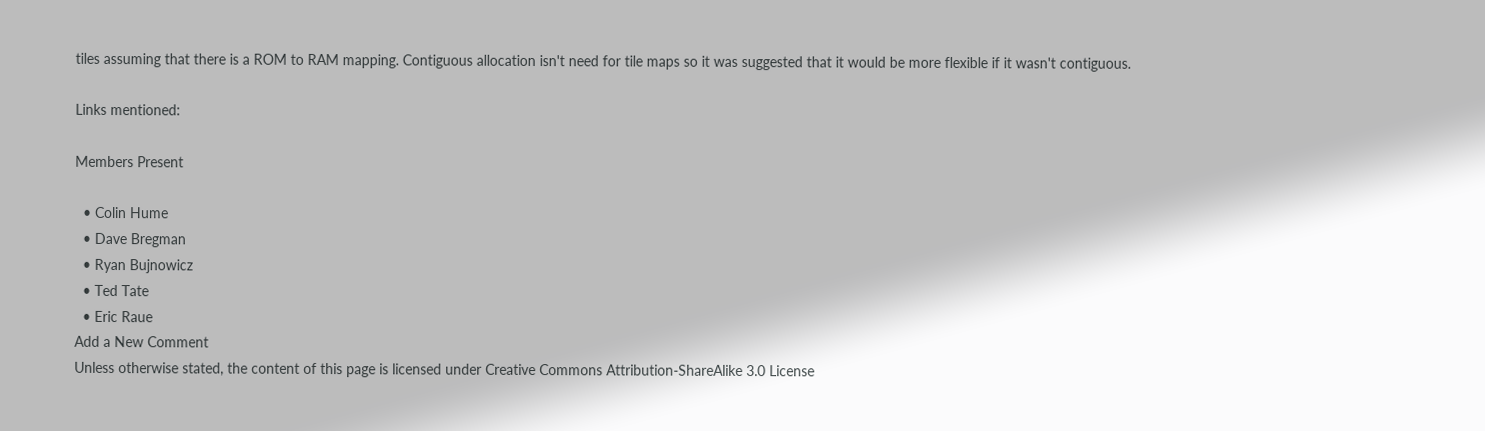tiles assuming that there is a ROM to RAM mapping. Contiguous allocation isn't need for tile maps so it was suggested that it would be more flexible if it wasn't contiguous.

Links mentioned:

Members Present

  • Colin Hume
  • Dave Bregman
  • Ryan Bujnowicz
  • Ted Tate
  • Eric Raue
Add a New Comment
Unless otherwise stated, the content of this page is licensed under Creative Commons Attribution-ShareAlike 3.0 License